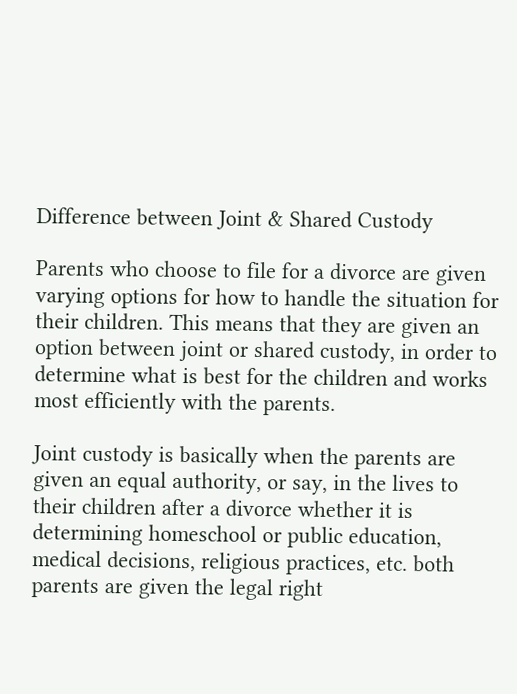Difference between Joint & Shared Custody

Parents who choose to file for a divorce are given varying options for how to handle the situation for their children. This means that they are given an option between joint or shared custody, in order to determine what is best for the children and works most efficiently with the parents.

Joint custody is basically when the parents are given an equal authority, or say, in the lives to their children after a divorce whether it is determining homeschool or public education, medical decisions, religious practices, etc. both parents are given the legal right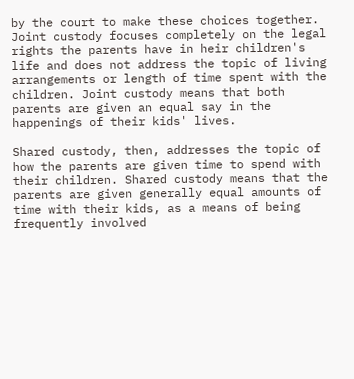by the court to make these choices together. Joint custody focuses completely on the legal rights the parents have in heir children's life and does not address the topic of living arrangements or length of time spent with the children. Joint custody means that both parents are given an equal say in the happenings of their kids' lives.

Shared custody, then, addresses the topic of how the parents are given time to spend with their children. Shared custody means that the parents are given generally equal amounts of time with their kids, as a means of being frequently involved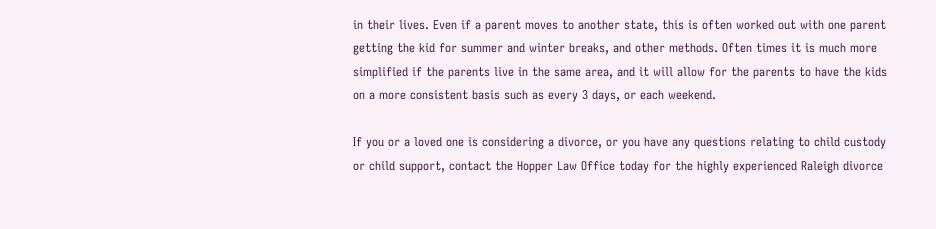in their lives. Even if a parent moves to another state, this is often worked out with one parent getting the kid for summer and winter breaks, and other methods. Often times it is much more simplified if the parents live in the same area, and it will allow for the parents to have the kids on a more consistent basis such as every 3 days, or each weekend.

If you or a loved one is considering a divorce, or you have any questions relating to child custody or child support, contact the Hopper Law Office today for the highly experienced Raleigh divorce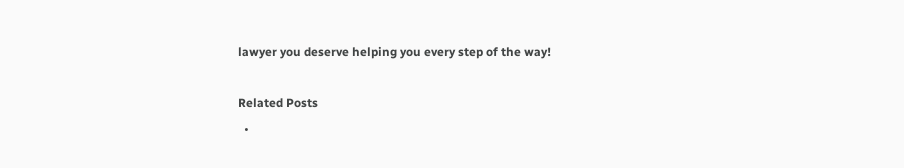lawyer you deserve helping you every step of the way!

Related Posts
  •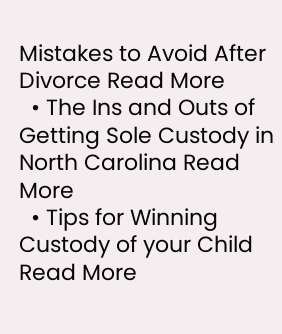Mistakes to Avoid After Divorce Read More
  • The Ins and Outs of Getting Sole Custody in North Carolina Read More
  • Tips for Winning Custody of your Child Read More